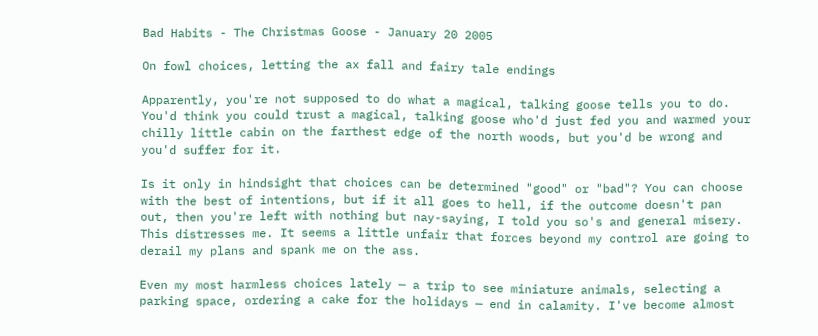Bad Habits - The Christmas Goose - January 20 2005

On fowl choices, letting the ax fall and fairy tale endings

Apparently, you're not supposed to do what a magical, talking goose tells you to do. You'd think you could trust a magical, talking goose who'd just fed you and warmed your chilly little cabin on the farthest edge of the north woods, but you'd be wrong and you'd suffer for it.

Is it only in hindsight that choices can be determined "good" or "bad"? You can choose with the best of intentions, but if it all goes to hell, if the outcome doesn't pan out, then you're left with nothing but nay-saying, I told you so's and general misery. This distresses me. It seems a little unfair that forces beyond my control are going to derail my plans and spank me on the ass.

Even my most harmless choices lately — a trip to see miniature animals, selecting a parking space, ordering a cake for the holidays — end in calamity. I've become almost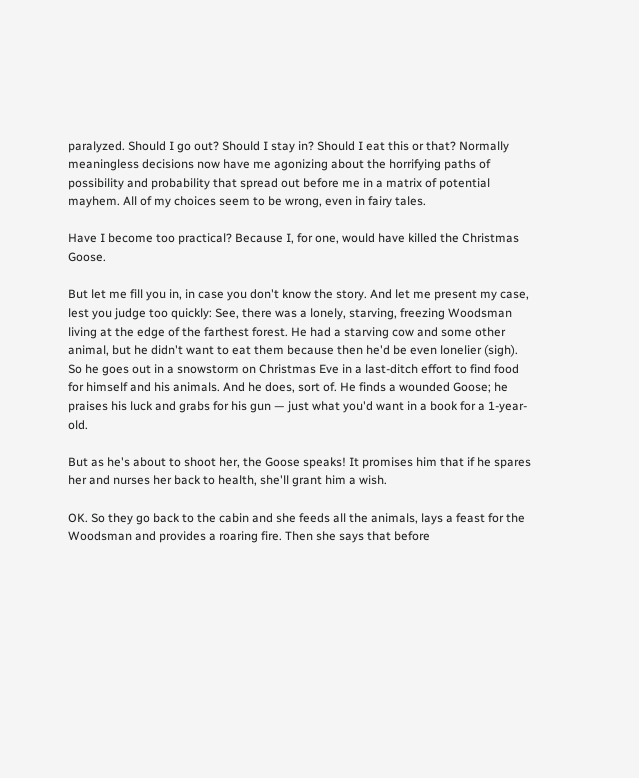paralyzed. Should I go out? Should I stay in? Should I eat this or that? Normally meaningless decisions now have me agonizing about the horrifying paths of possibility and probability that spread out before me in a matrix of potential mayhem. All of my choices seem to be wrong, even in fairy tales.

Have I become too practical? Because I, for one, would have killed the Christmas Goose.

But let me fill you in, in case you don't know the story. And let me present my case, lest you judge too quickly: See, there was a lonely, starving, freezing Woodsman living at the edge of the farthest forest. He had a starving cow and some other animal, but he didn't want to eat them because then he'd be even lonelier (sigh). So he goes out in a snowstorm on Christmas Eve in a last-ditch effort to find food for himself and his animals. And he does, sort of. He finds a wounded Goose; he praises his luck and grabs for his gun — just what you'd want in a book for a 1-year-old.

But as he's about to shoot her, the Goose speaks! It promises him that if he spares her and nurses her back to health, she'll grant him a wish.

OK. So they go back to the cabin and she feeds all the animals, lays a feast for the Woodsman and provides a roaring fire. Then she says that before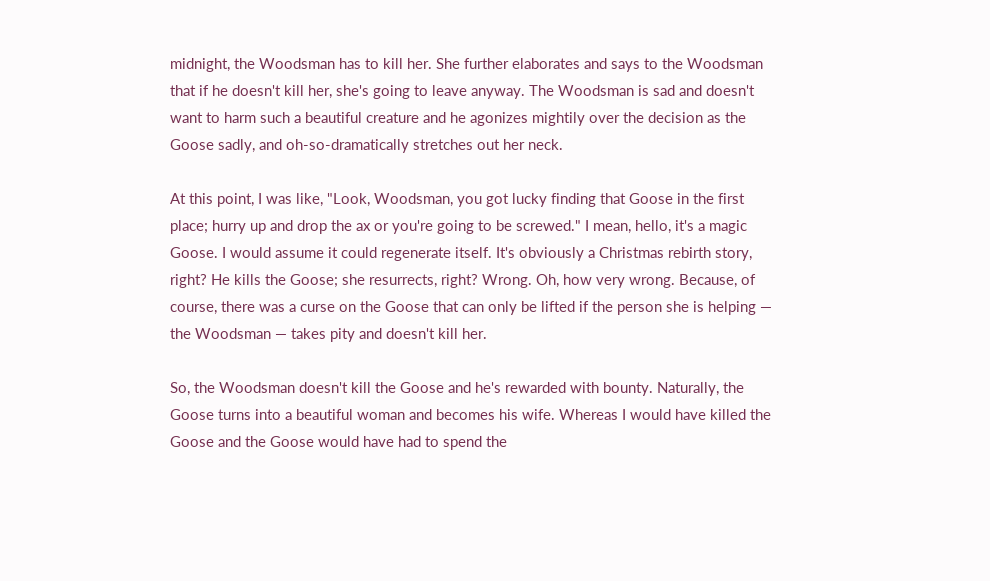midnight, the Woodsman has to kill her. She further elaborates and says to the Woodsman that if he doesn't kill her, she's going to leave anyway. The Woodsman is sad and doesn't want to harm such a beautiful creature and he agonizes mightily over the decision as the Goose sadly, and oh-so-dramatically stretches out her neck.

At this point, I was like, "Look, Woodsman, you got lucky finding that Goose in the first place; hurry up and drop the ax or you're going to be screwed." I mean, hello, it's a magic Goose. I would assume it could regenerate itself. It's obviously a Christmas rebirth story, right? He kills the Goose; she resurrects, right? Wrong. Oh, how very wrong. Because, of course, there was a curse on the Goose that can only be lifted if the person she is helping — the Woodsman — takes pity and doesn't kill her.

So, the Woodsman doesn't kill the Goose and he's rewarded with bounty. Naturally, the Goose turns into a beautiful woman and becomes his wife. Whereas I would have killed the Goose and the Goose would have had to spend the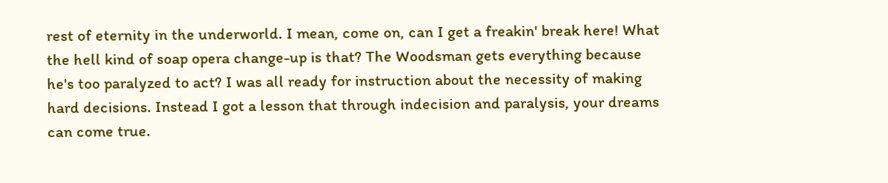rest of eternity in the underworld. I mean, come on, can I get a freakin' break here! What the hell kind of soap opera change-up is that? The Woodsman gets everything because he's too paralyzed to act? I was all ready for instruction about the necessity of making hard decisions. Instead I got a lesson that through indecision and paralysis, your dreams can come true.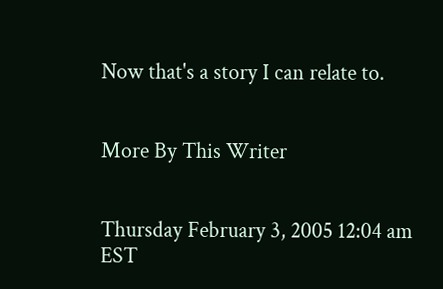Now that's a story I can relate to.


More By This Writer


Thursday February 3, 2005 12:04 am EST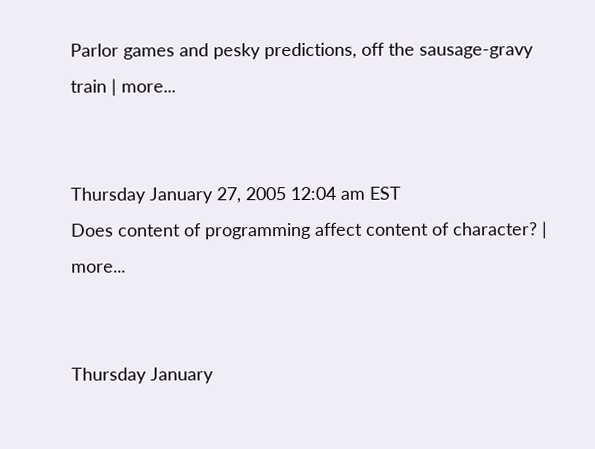Parlor games and pesky predictions, off the sausage-gravy train | more...


Thursday January 27, 2005 12:04 am EST
Does content of programming affect content of character? | more...


Thursday January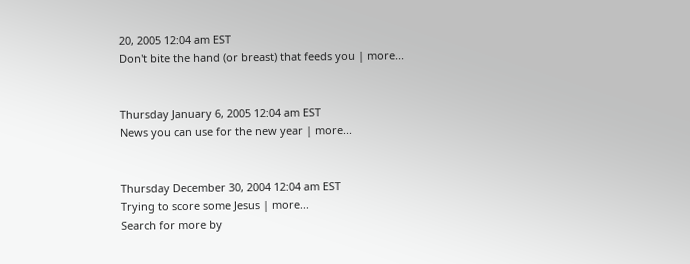20, 2005 12:04 am EST
Don't bite the hand (or breast) that feeds you | more...


Thursday January 6, 2005 12:04 am EST
News you can use for the new year | more...


Thursday December 30, 2004 12:04 am EST
Trying to score some Jesus | more...
Search for more by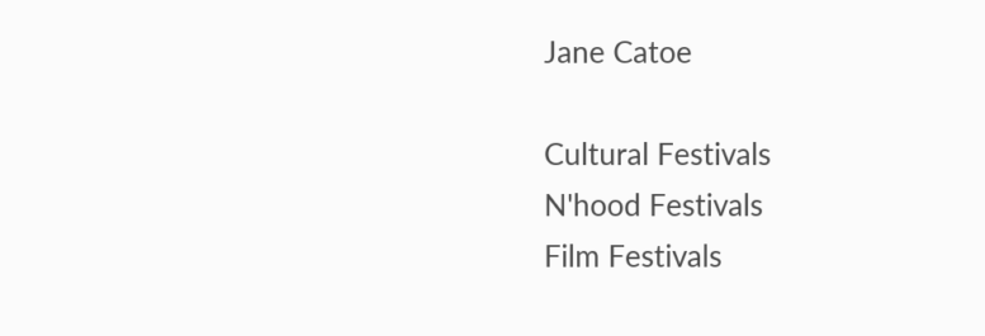Jane Catoe

Cultural Festivals
N'hood Festivals
Film Festivals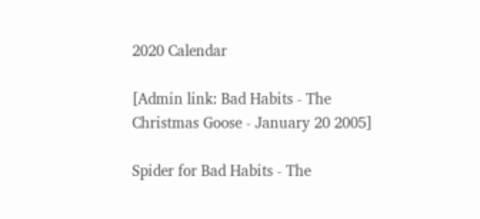2020 Calendar

[Admin link: Bad Habits - The Christmas Goose - January 20 2005]

Spider for Bad Habits - The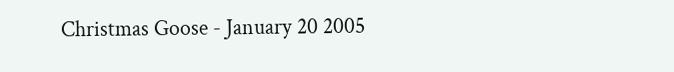Christmas Goose - January 20 2005